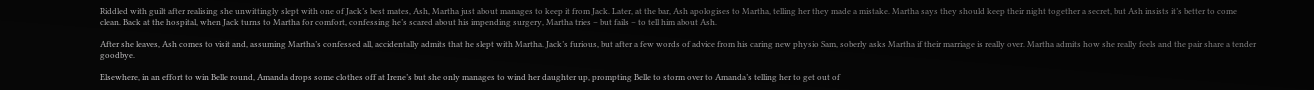Riddled with guilt after realising she unwittingly slept with one of Jack’s best mates, Ash, Martha just about manages to keep it from Jack. Later, at the bar, Ash apologises to Martha, telling her they made a mistake. Martha says they should keep their night together a secret, but Ash insists it’s better to come clean. Back at the hospital, when Jack turns to Martha for comfort, confessing he’s scared about his impending surgery, Martha tries – but fails – to tell him about Ash.

After she leaves, Ash comes to visit and, assuming Martha’s confessed all, accidentally admits that he slept with Martha. Jack’s furious, but after a few words of advice from his caring new physio Sam, soberly asks Martha if their marriage is really over. Martha admits how she really feels and the pair share a tender goodbye.

Elsewhere, in an effort to win Belle round, Amanda drops some clothes off at Irene’s but she only manages to wind her daughter up, prompting Belle to storm over to Amanda’s telling her to get out of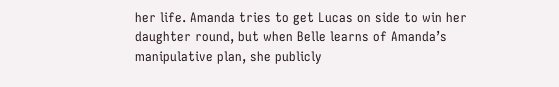her life. Amanda tries to get Lucas on side to win her daughter round, but when Belle learns of Amanda’s manipulative plan, she publicly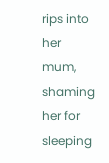rips into her mum, shaming her for sleeping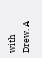with Drew. A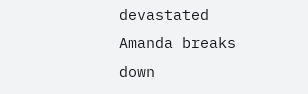devastated Amanda breaks down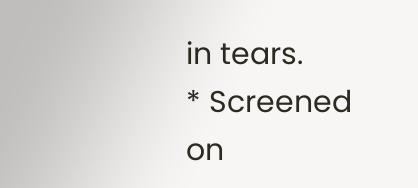in tears.
* Screened on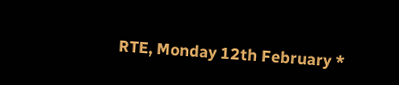RTE, Monday 12th February *